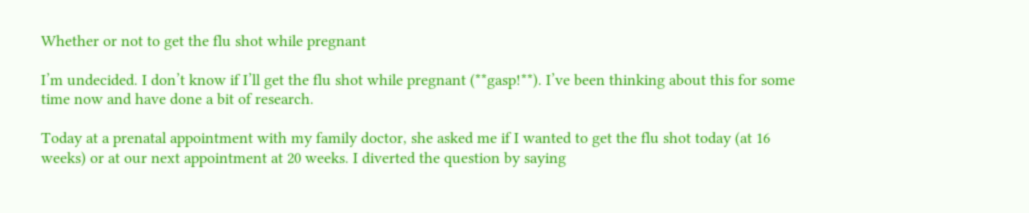Whether or not to get the flu shot while pregnant

I’m undecided. I don’t know if I’ll get the flu shot while pregnant (**gasp!**). I’ve been thinking about this for some time now and have done a bit of research.

Today at a prenatal appointment with my family doctor, she asked me if I wanted to get the flu shot today (at 16 weeks) or at our next appointment at 20 weeks. I diverted the question by saying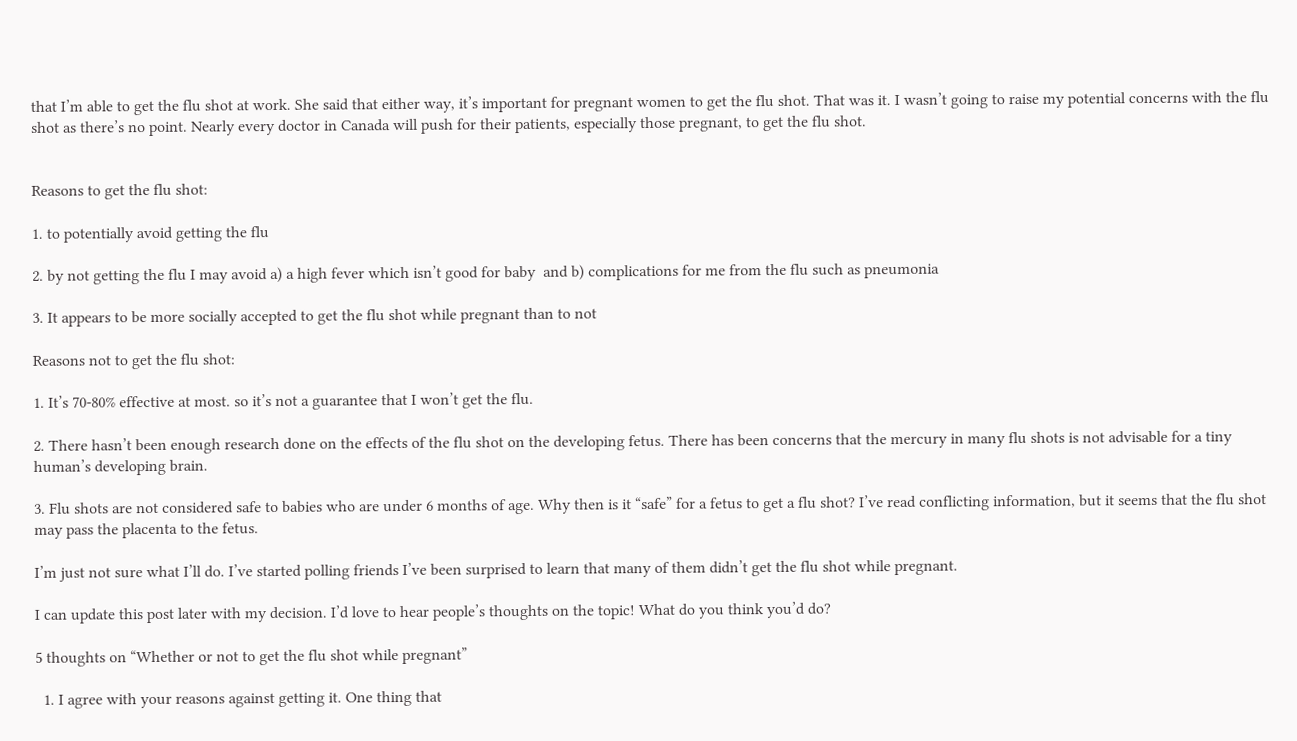that I’m able to get the flu shot at work. She said that either way, it’s important for pregnant women to get the flu shot. That was it. I wasn’t going to raise my potential concerns with the flu shot as there’s no point. Nearly every doctor in Canada will push for their patients, especially those pregnant, to get the flu shot.


Reasons to get the flu shot:

1. to potentially avoid getting the flu

2. by not getting the flu I may avoid a) a high fever which isn’t good for baby  and b) complications for me from the flu such as pneumonia

3. It appears to be more socially accepted to get the flu shot while pregnant than to not

Reasons not to get the flu shot:

1. It’s 70-80% effective at most. so it’s not a guarantee that I won’t get the flu.

2. There hasn’t been enough research done on the effects of the flu shot on the developing fetus. There has been concerns that the mercury in many flu shots is not advisable for a tiny human’s developing brain.

3. Flu shots are not considered safe to babies who are under 6 months of age. Why then is it “safe” for a fetus to get a flu shot? I’ve read conflicting information, but it seems that the flu shot may pass the placenta to the fetus.

I’m just not sure what I’ll do. I’ve started polling friends I’ve been surprised to learn that many of them didn’t get the flu shot while pregnant.

I can update this post later with my decision. I’d love to hear people’s thoughts on the topic! What do you think you’d do?

5 thoughts on “Whether or not to get the flu shot while pregnant”

  1. I agree with your reasons against getting it. One thing that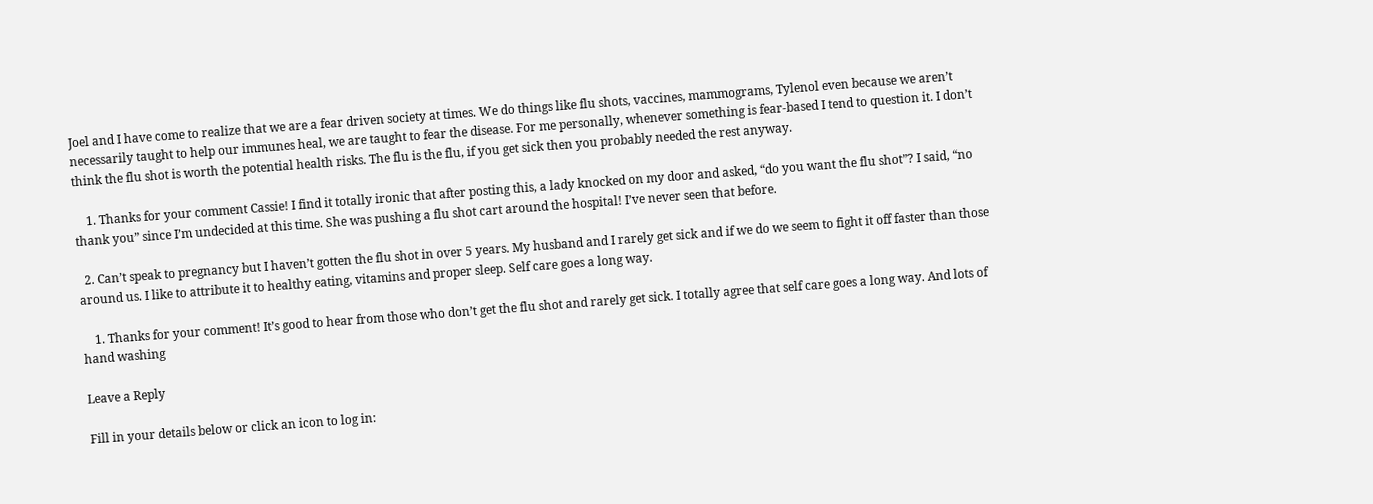Joel and I have come to realize that we are a fear driven society at times. We do things like flu shots, vaccines, mammograms, Tylenol even because we aren’t necessarily taught to help our immunes heal, we are taught to fear the disease. For me personally, whenever something is fear-based I tend to question it. I don’t think the flu shot is worth the potential health risks. The flu is the flu, if you get sick then you probably needed the rest anyway.

    1. Thanks for your comment Cassie! I find it totally ironic that after posting this, a lady knocked on my door and asked, “do you want the flu shot”? I said, “no thank you” since I’m undecided at this time. She was pushing a flu shot cart around the hospital! I’ve never seen that before.

  2. Can’t speak to pregnancy but I haven’t gotten the flu shot in over 5 years. My husband and I rarely get sick and if we do we seem to fight it off faster than those around us. I like to attribute it to healthy eating, vitamins and proper sleep. Self care goes a long way.

    1. Thanks for your comment! It’s good to hear from those who don’t get the flu shot and rarely get sick. I totally agree that self care goes a long way. And lots of hand washing

Leave a Reply

Fill in your details below or click an icon to log in: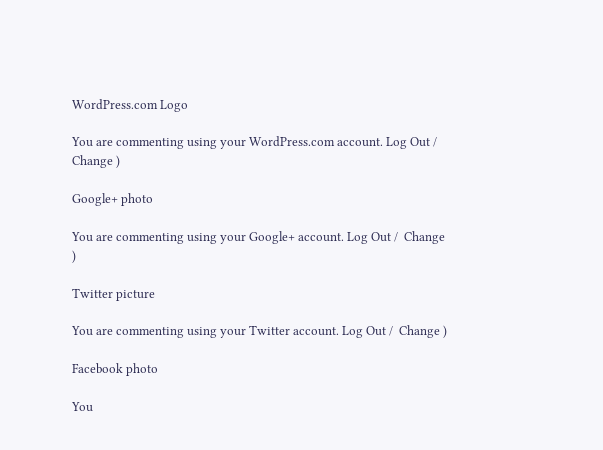WordPress.com Logo

You are commenting using your WordPress.com account. Log Out /  Change )

Google+ photo

You are commenting using your Google+ account. Log Out /  Change )

Twitter picture

You are commenting using your Twitter account. Log Out /  Change )

Facebook photo

You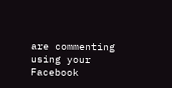are commenting using your Facebook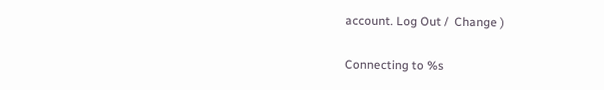account. Log Out /  Change )

Connecting to %s